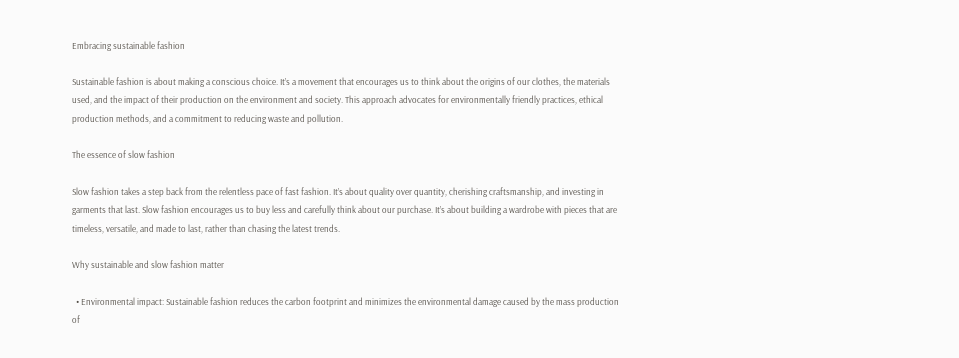Embracing sustainable fashion

Sustainable fashion is about making a conscious choice. It’s a movement that encourages us to think about the origins of our clothes, the materials used, and the impact of their production on the environment and society. This approach advocates for environmentally friendly practices, ethical production methods, and a commitment to reducing waste and pollution.

The essence of slow fashion

Slow fashion takes a step back from the relentless pace of fast fashion. It’s about quality over quantity, cherishing craftsmanship, and investing in garments that last. Slow fashion encourages us to buy less and carefully think about our purchase. It’s about building a wardrobe with pieces that are timeless, versatile, and made to last, rather than chasing the latest trends.

Why sustainable and slow fashion matter

  • Environmental impact: Sustainable fashion reduces the carbon footprint and minimizes the environmental damage caused by the mass production of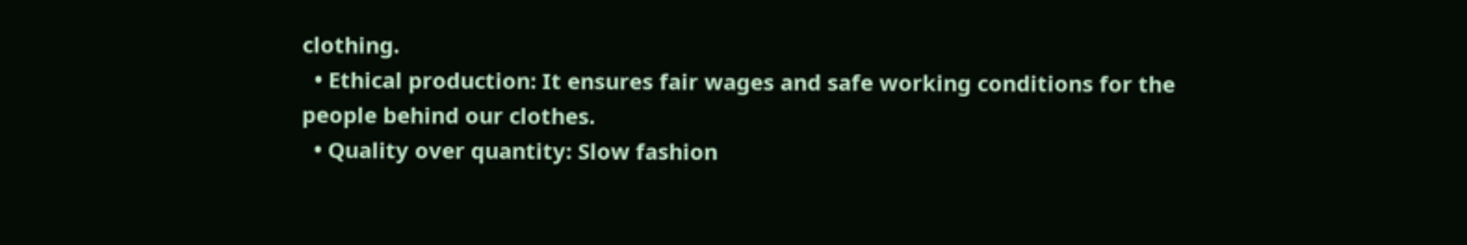clothing.
  • Ethical production: It ensures fair wages and safe working conditions for the people behind our clothes.
  • Quality over quantity: Slow fashion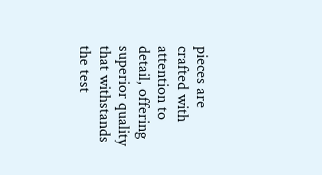pieces are crafted with attention to detail, offering superior quality that withstands the test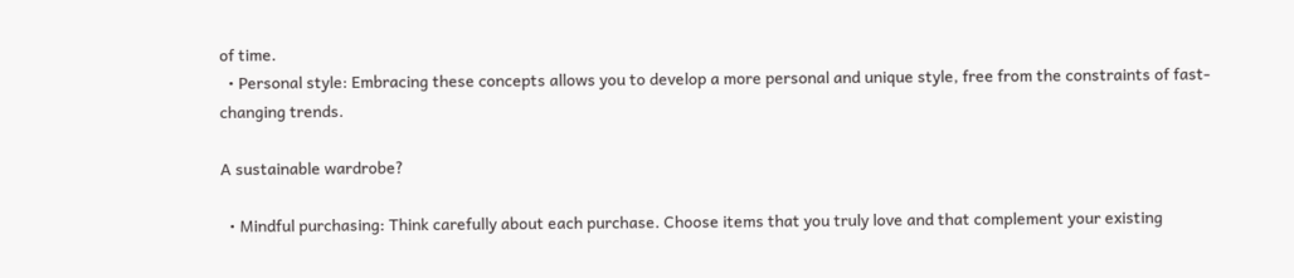of time.
  • Personal style: Embracing these concepts allows you to develop a more personal and unique style, free from the constraints of fast-changing trends.

A sustainable wardrobe?

  • Mindful purchasing: Think carefully about each purchase. Choose items that you truly love and that complement your existing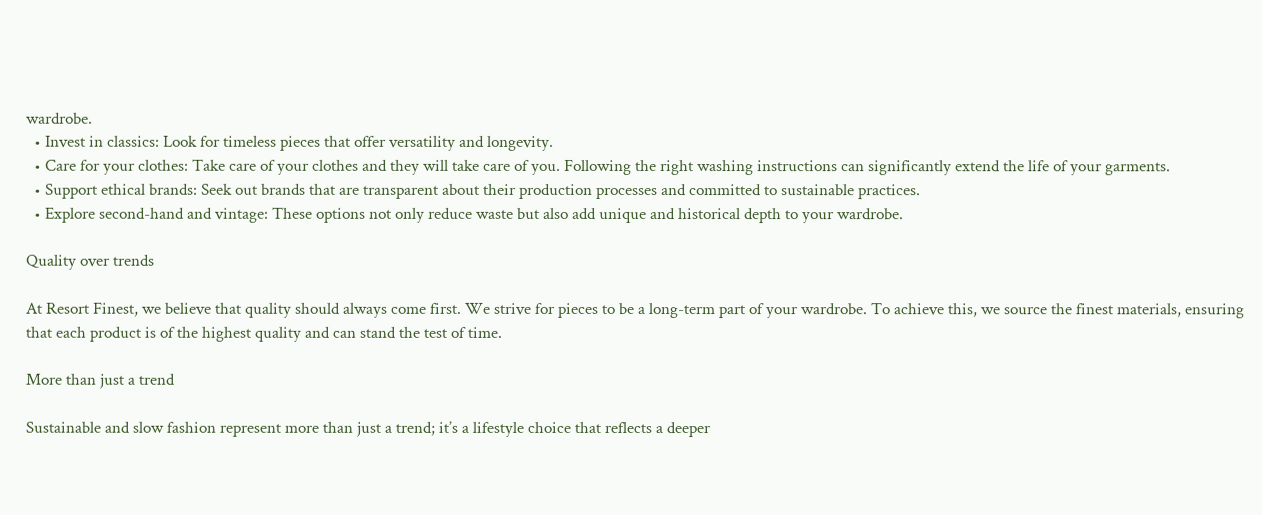wardrobe.
  • Invest in classics: Look for timeless pieces that offer versatility and longevity.
  • Care for your clothes: Take care of your clothes and they will take care of you. Following the right washing instructions can significantly extend the life of your garments.
  • Support ethical brands: Seek out brands that are transparent about their production processes and committed to sustainable practices.
  • Explore second-hand and vintage: These options not only reduce waste but also add unique and historical depth to your wardrobe.

Quality over trends

At Resort Finest, we believe that quality should always come first. We strive for pieces to be a long-term part of your wardrobe. To achieve this, we source the finest materials, ensuring that each product is of the highest quality and can stand the test of time.

More than just a trend

Sustainable and slow fashion represent more than just a trend; it’s a lifestyle choice that reflects a deeper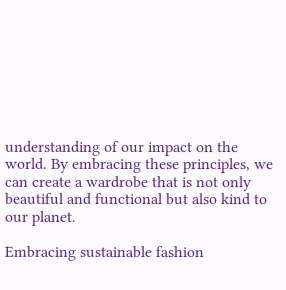understanding of our impact on the world. By embracing these principles, we can create a wardrobe that is not only beautiful and functional but also kind to our planet.

Embracing sustainable fashion